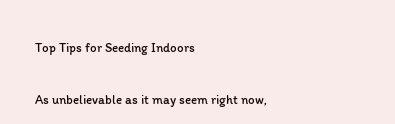Top Tips for Seeding Indoors

As unbelievable as it may seem right now,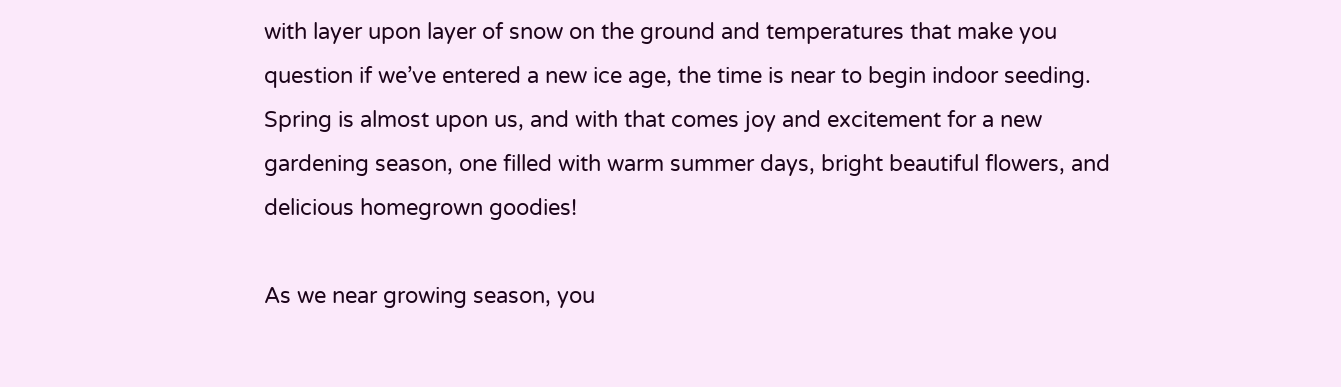with layer upon layer of snow on the ground and temperatures that make you question if we’ve entered a new ice age, the time is near to begin indoor seeding. Spring is almost upon us, and with that comes joy and excitement for a new gardening season, one filled with warm summer days, bright beautiful flowers, and delicious homegrown goodies!

As we near growing season, you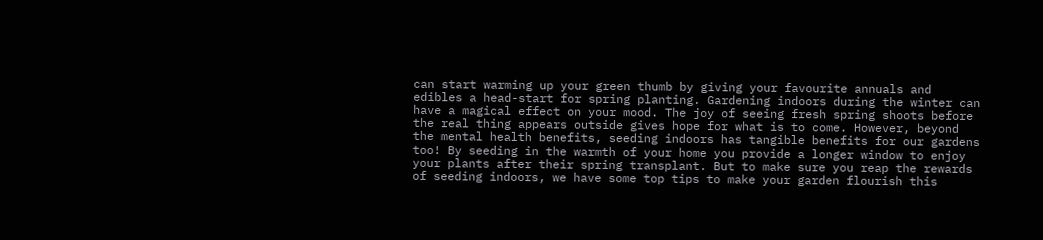can start warming up your green thumb by giving your favourite annuals and edibles a head-start for spring planting. Gardening indoors during the winter can have a magical effect on your mood. The joy of seeing fresh spring shoots before the real thing appears outside gives hope for what is to come. However, beyond the mental health benefits, seeding indoors has tangible benefits for our gardens too! By seeding in the warmth of your home you provide a longer window to enjoy your plants after their spring transplant. But to make sure you reap the rewards of seeding indoors, we have some top tips to make your garden flourish this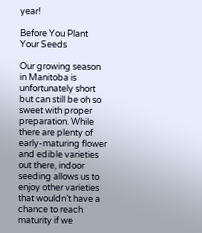year!

Before You Plant Your Seeds

Our growing season in Manitoba is unfortunately short but can still be oh so sweet with proper preparation. While there are plenty of early-maturing flower and edible varieties out there, indoor seeding allows us to enjoy other varieties that wouldn’t have a chance to reach maturity if we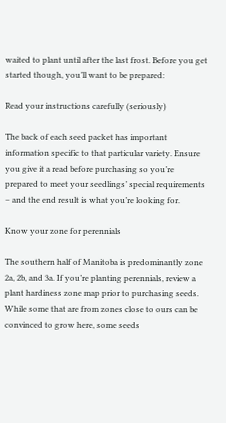waited to plant until after the last frost. Before you get started though, you’ll want to be prepared:

Read your instructions carefully (seriously)

The back of each seed packet has important information specific to that particular variety. Ensure you give it a read before purchasing so you’re prepared to meet your seedlings’ special requirements – and the end result is what you’re looking for.

Know your zone for perennials

The southern half of Manitoba is predominantly zone 2a, 2b, and 3a. If you’re planting perennials, review a plant hardiness zone map prior to purchasing seeds. While some that are from zones close to ours can be convinced to grow here, some seeds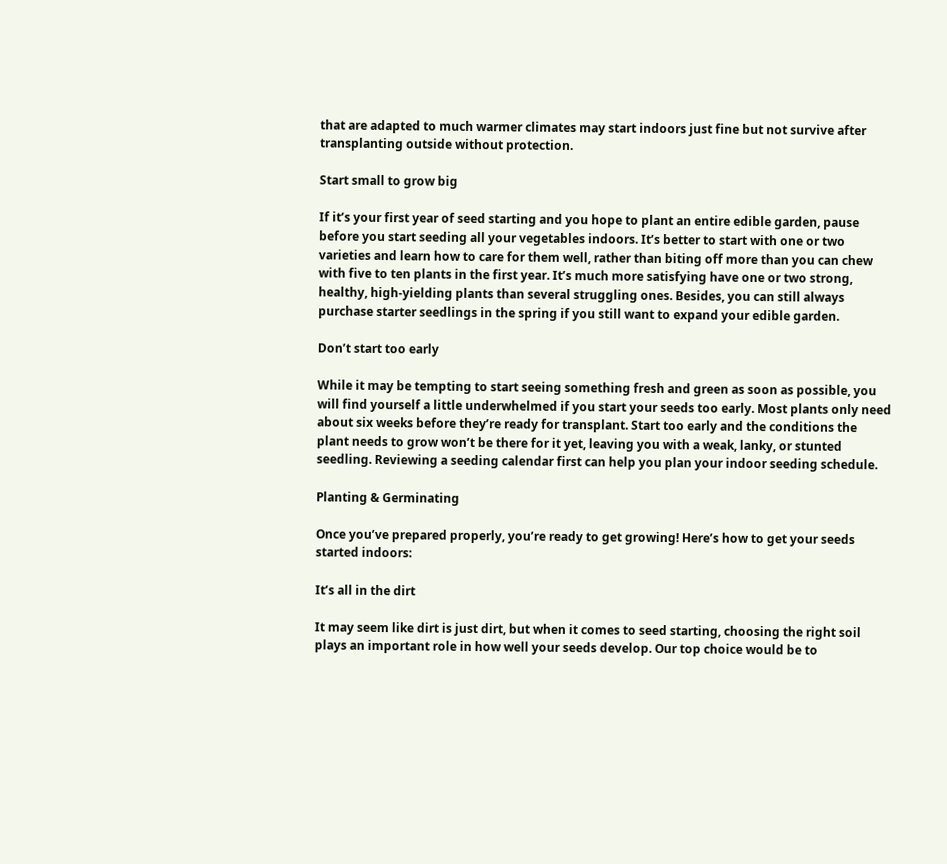that are adapted to much warmer climates may start indoors just fine but not survive after transplanting outside without protection.

Start small to grow big

If it’s your first year of seed starting and you hope to plant an entire edible garden, pause before you start seeding all your vegetables indoors. It’s better to start with one or two varieties and learn how to care for them well, rather than biting off more than you can chew with five to ten plants in the first year. It’s much more satisfying have one or two strong, healthy, high-yielding plants than several struggling ones. Besides, you can still always purchase starter seedlings in the spring if you still want to expand your edible garden.

Don’t start too early

While it may be tempting to start seeing something fresh and green as soon as possible, you will find yourself a little underwhelmed if you start your seeds too early. Most plants only need about six weeks before they’re ready for transplant. Start too early and the conditions the plant needs to grow won’t be there for it yet, leaving you with a weak, lanky, or stunted seedling. Reviewing a seeding calendar first can help you plan your indoor seeding schedule.

Planting & Germinating

Once you’ve prepared properly, you’re ready to get growing! Here’s how to get your seeds started indoors:

It’s all in the dirt

It may seem like dirt is just dirt, but when it comes to seed starting, choosing the right soil plays an important role in how well your seeds develop. Our top choice would be to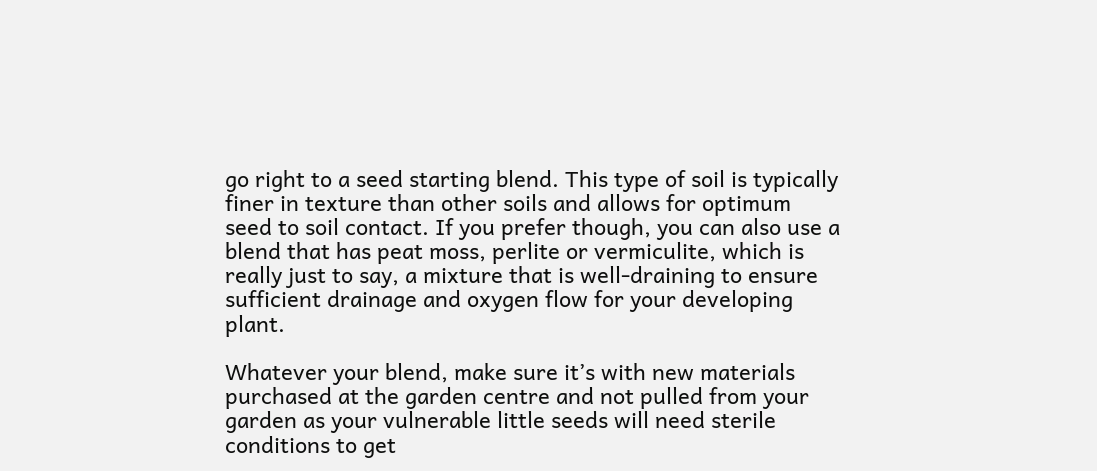go right to a seed starting blend. This type of soil is typically finer in texture than other soils and allows for optimum seed to soil contact. If you prefer though, you can also use a blend that has peat moss, perlite or vermiculite, which is really just to say, a mixture that is well-draining to ensure sufficient drainage and oxygen flow for your developing plant.

Whatever your blend, make sure it’s with new materials purchased at the garden centre and not pulled from your garden as your vulnerable little seeds will need sterile conditions to get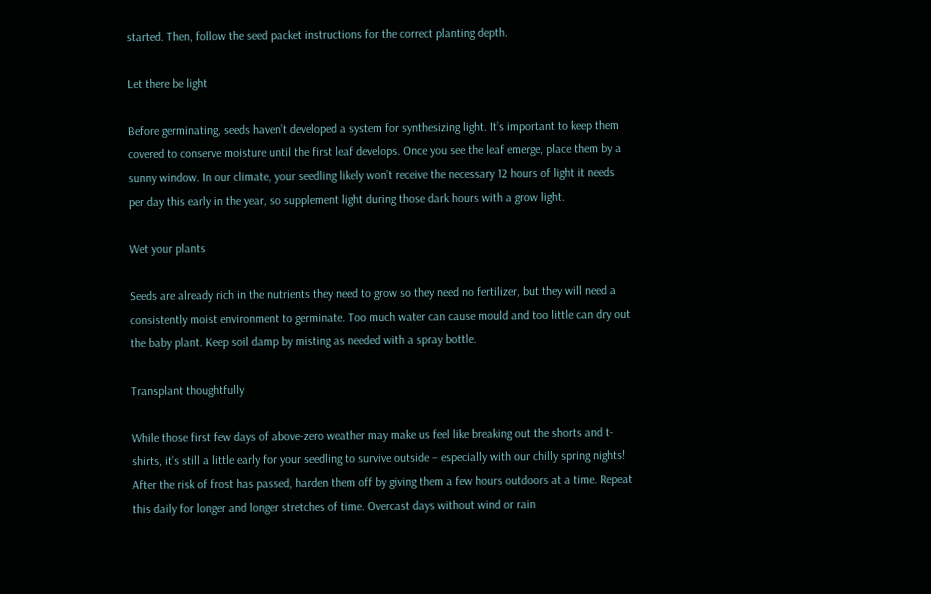started. Then, follow the seed packet instructions for the correct planting depth.

Let there be light

Before germinating, seeds haven’t developed a system for synthesizing light. It’s important to keep them covered to conserve moisture until the first leaf develops. Once you see the leaf emerge, place them by a sunny window. In our climate, your seedling likely won’t receive the necessary 12 hours of light it needs per day this early in the year, so supplement light during those dark hours with a grow light.

Wet your plants

Seeds are already rich in the nutrients they need to grow so they need no fertilizer, but they will need a consistently moist environment to germinate. Too much water can cause mould and too little can dry out the baby plant. Keep soil damp by misting as needed with a spray bottle.

Transplant thoughtfully

While those first few days of above-zero weather may make us feel like breaking out the shorts and t-shirts, it’s still a little early for your seedling to survive outside – especially with our chilly spring nights! After the risk of frost has passed, harden them off by giving them a few hours outdoors at a time. Repeat this daily for longer and longer stretches of time. Overcast days without wind or rain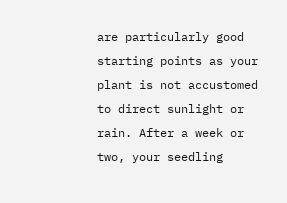are particularly good starting points as your plant is not accustomed to direct sunlight or rain. After a week or two, your seedling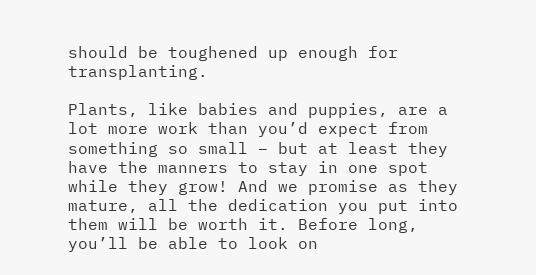should be toughened up enough for transplanting.

Plants, like babies and puppies, are a lot more work than you’d expect from something so small – but at least they have the manners to stay in one spot while they grow! And we promise as they mature, all the dedication you put into them will be worth it. Before long, you’ll be able to look on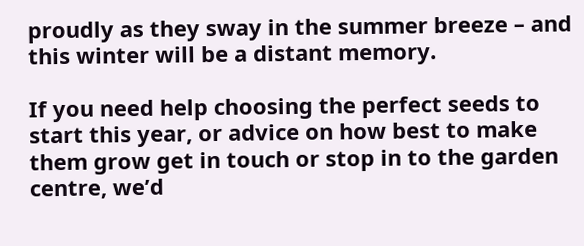proudly as they sway in the summer breeze – and this winter will be a distant memory.

If you need help choosing the perfect seeds to start this year, or advice on how best to make them grow get in touch or stop in to the garden centre, we’d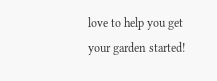love to help you get your garden started!